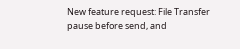New feature request: File Transfer pause before send, and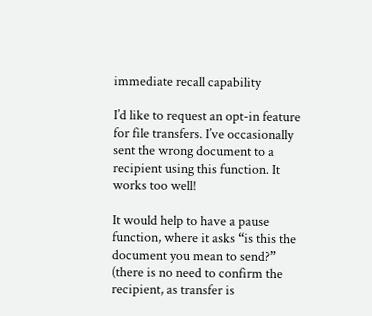immediate recall capability

I’d like to request an opt-in feature for file transfers. I’ve occasionally sent the wrong document to a recipient using this function. It works too well!

It would help to have a pause function, where it asks “is this the document you mean to send?” (there is no need to confirm the recipient, as transfer is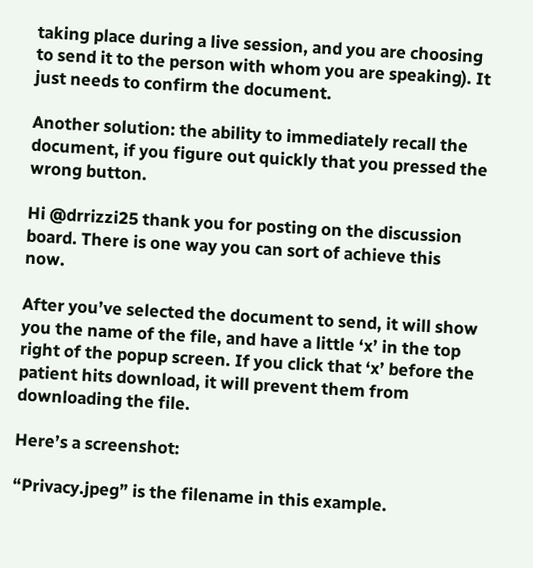taking place during a live session, and you are choosing to send it to the person with whom you are speaking). It just needs to confirm the document.

Another solution: the ability to immediately recall the document, if you figure out quickly that you pressed the wrong button.

Hi @drrizzi25 thank you for posting on the discussion board. There is one way you can sort of achieve this now.

After you’ve selected the document to send, it will show you the name of the file, and have a little ‘x’ in the top right of the popup screen. If you click that ‘x’ before the patient hits download, it will prevent them from downloading the file.

Here’s a screenshot:

“Privacy.jpeg” is the filename in this example.